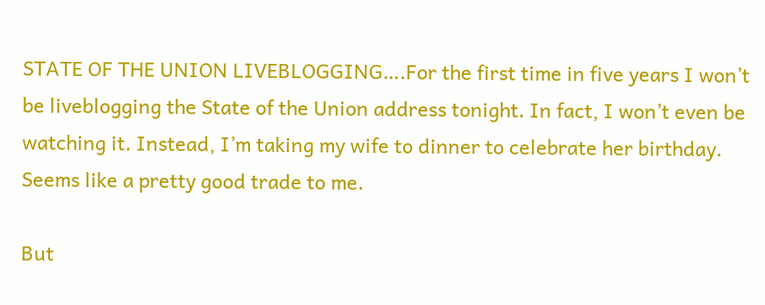STATE OF THE UNION LIVEBLOGGING….For the first time in five years I won’t be liveblogging the State of the Union address tonight. In fact, I won’t even be watching it. Instead, I’m taking my wife to dinner to celebrate her birthday. Seems like a pretty good trade to me.

But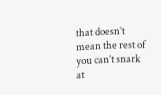that doesn’t mean the rest of you can’t snark at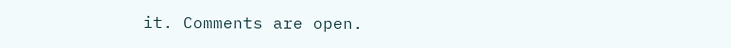it. Comments are open.